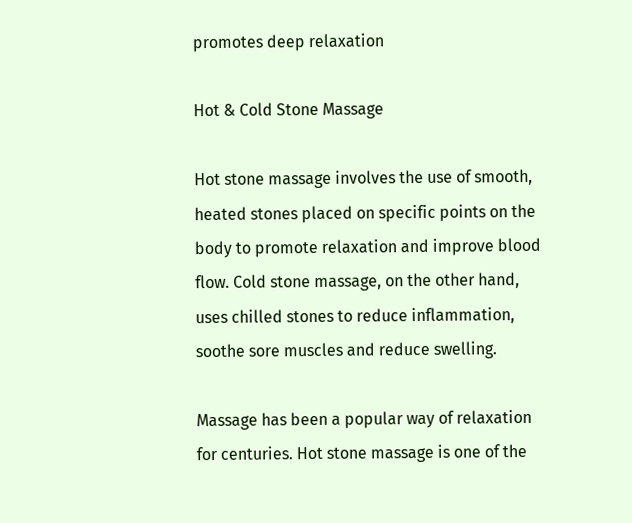promotes deep relaxation

Hot & Cold Stone Massage

Hot stone massage involves the use of smooth, heated stones placed on specific points on the body to promote relaxation and improve blood flow. Cold stone massage, on the other hand, uses chilled stones to reduce inflammation, soothe sore muscles and reduce swelling.

Massage has been a popular way of relaxation for centuries. Hot stone massage is one of the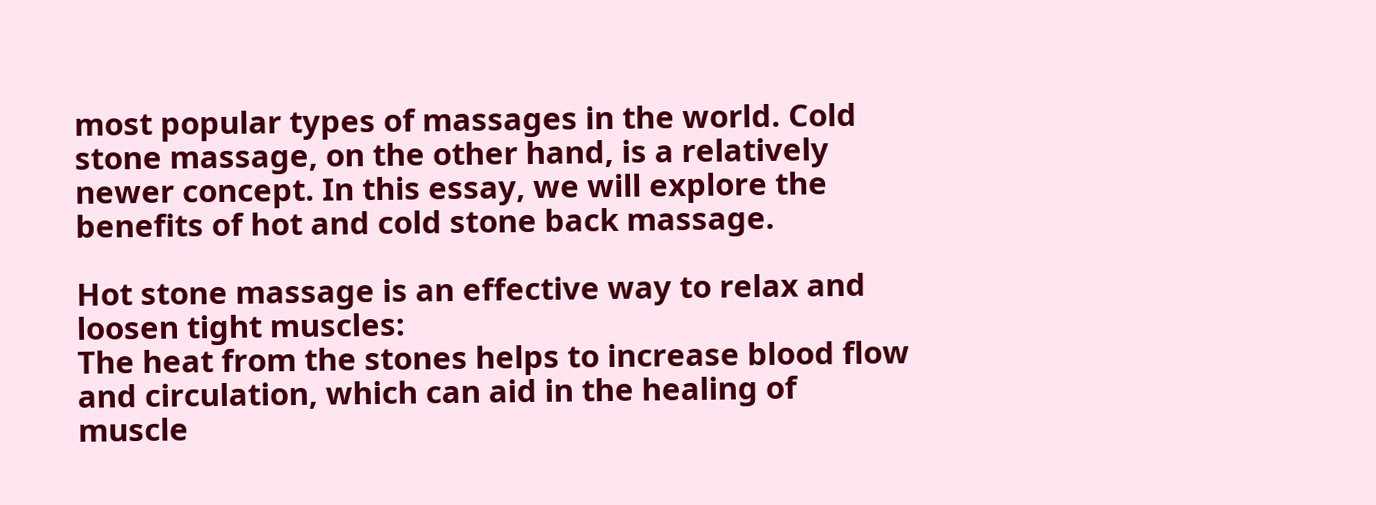most popular types of massages in the world. Cold stone massage, on the other hand, is a relatively newer concept. In this essay, we will explore the benefits of hot and cold stone back massage.

Hot stone massage is an effective way to relax and loosen tight muscles:
The heat from the stones helps to increase blood flow and circulation, which can aid in the healing of muscle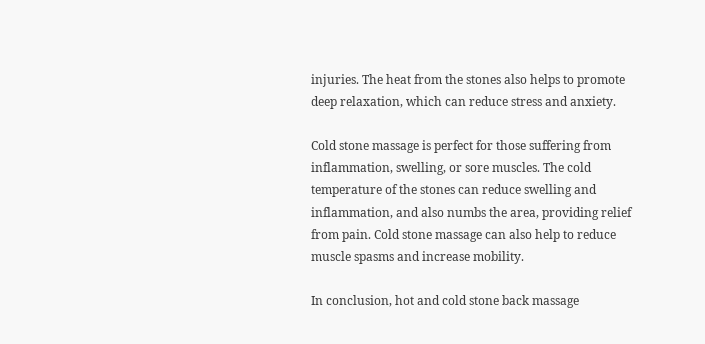injuries. The heat from the stones also helps to promote deep relaxation, which can reduce stress and anxiety.

Cold stone massage is perfect for those suffering from inflammation, swelling, or sore muscles. The cold temperature of the stones can reduce swelling and inflammation, and also numbs the area, providing relief from pain. Cold stone massage can also help to reduce muscle spasms and increase mobility.

In conclusion, hot and cold stone back massage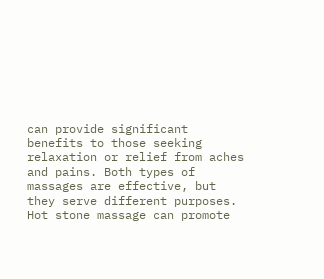can provide significant benefits to those seeking relaxation or relief from aches and pains. Both types of massages are effective, but they serve different purposes. Hot stone massage can promote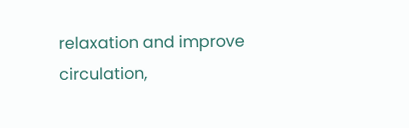relaxation and improve circulation,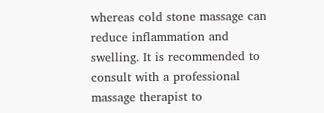whereas cold stone massage can reduce inflammation and swelling. It is recommended to consult with a professional massage therapist to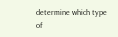determine which type of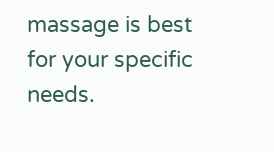massage is best for your specific needs.